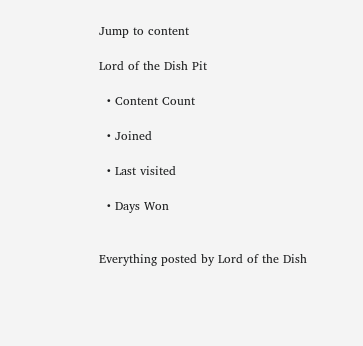Jump to content

Lord of the Dish Pit

  • Content Count

  • Joined

  • Last visited

  • Days Won


Everything posted by Lord of the Dish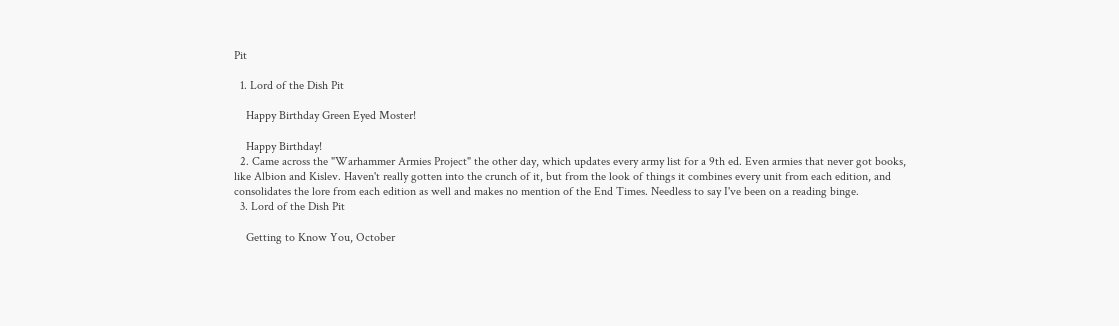Pit

  1. Lord of the Dish Pit

    Happy Birthday Green Eyed Moster!

    Happy Birthday!
  2. Came across the "Warhammer Armies Project" the other day, which updates every army list for a 9th ed. Even armies that never got books, like Albion and Kislev. Haven't really gotten into the crunch of it, but from the look of things it combines every unit from each edition, and consolidates the lore from each edition as well and makes no mention of the End Times. Needless to say I've been on a reading binge.
  3. Lord of the Dish Pit

    Getting to Know You, October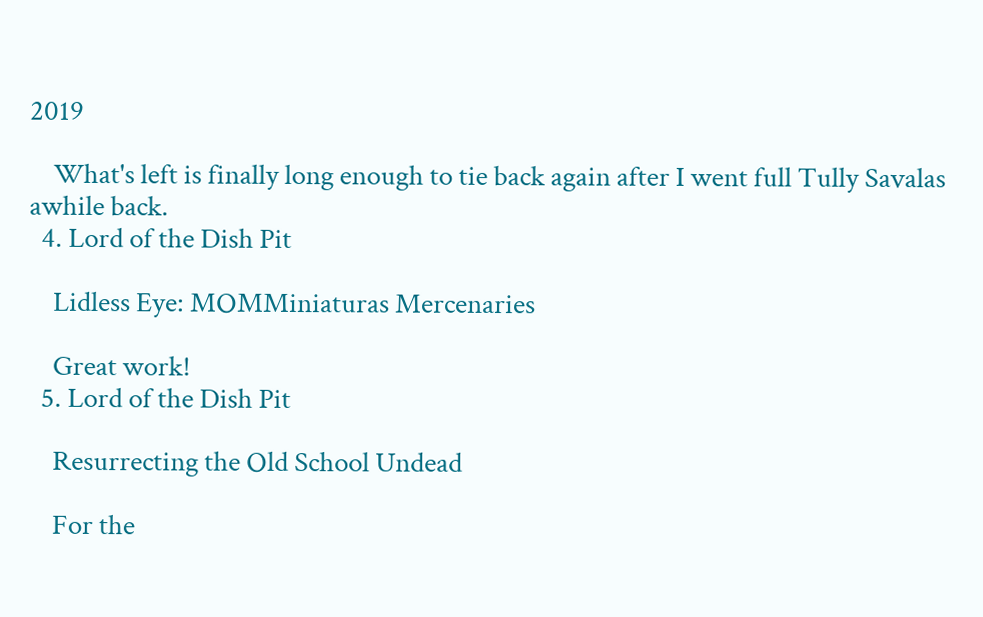2019

    What's left is finally long enough to tie back again after I went full Tully Savalas awhile back.
  4. Lord of the Dish Pit

    Lidless Eye: MOMMiniaturas Mercenaries

    Great work!
  5. Lord of the Dish Pit

    Resurrecting the Old School Undead

    For the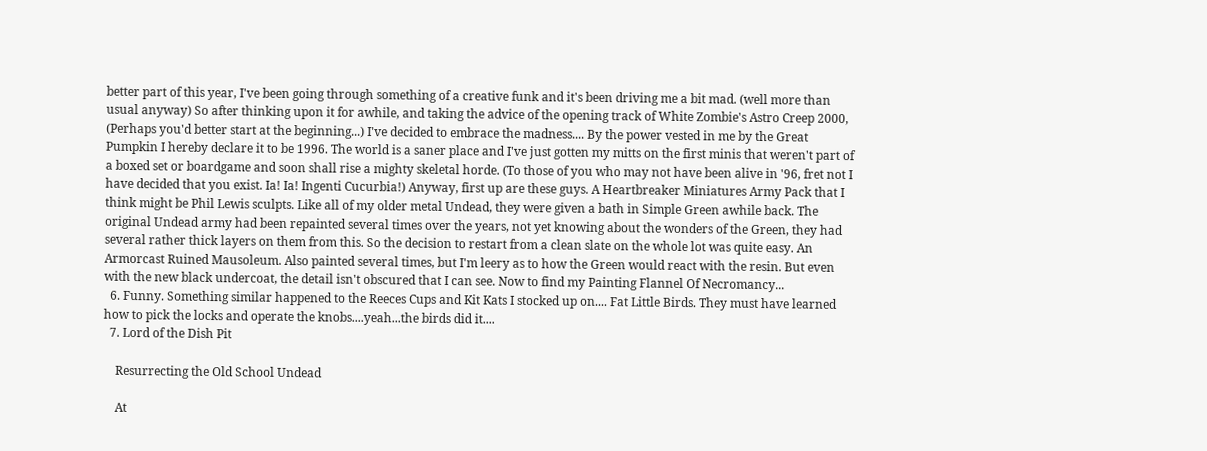better part of this year, I've been going through something of a creative funk and it's been driving me a bit mad. (well more than usual anyway) So after thinking upon it for awhile, and taking the advice of the opening track of White Zombie's Astro Creep 2000, (Perhaps you'd better start at the beginning...) I've decided to embrace the madness.... By the power vested in me by the Great Pumpkin I hereby declare it to be 1996. The world is a saner place and I've just gotten my mitts on the first minis that weren't part of a boxed set or boardgame and soon shall rise a mighty skeletal horde. (To those of you who may not have been alive in '96, fret not I have decided that you exist. Ia! Ia! Ingenti Cucurbia!) Anyway, first up are these guys. A Heartbreaker Miniatures Army Pack that I think might be Phil Lewis sculpts. Like all of my older metal Undead, they were given a bath in Simple Green awhile back. The original Undead army had been repainted several times over the years, not yet knowing about the wonders of the Green, they had several rather thick layers on them from this. So the decision to restart from a clean slate on the whole lot was quite easy. An Armorcast Ruined Mausoleum. Also painted several times, but I'm leery as to how the Green would react with the resin. But even with the new black undercoat, the detail isn't obscured that I can see. Now to find my Painting Flannel Of Necromancy...
  6. Funny. Something similar happened to the Reeces Cups and Kit Kats I stocked up on.... Fat Little Birds. They must have learned how to pick the locks and operate the knobs....yeah...the birds did it....
  7. Lord of the Dish Pit

    Resurrecting the Old School Undead

    At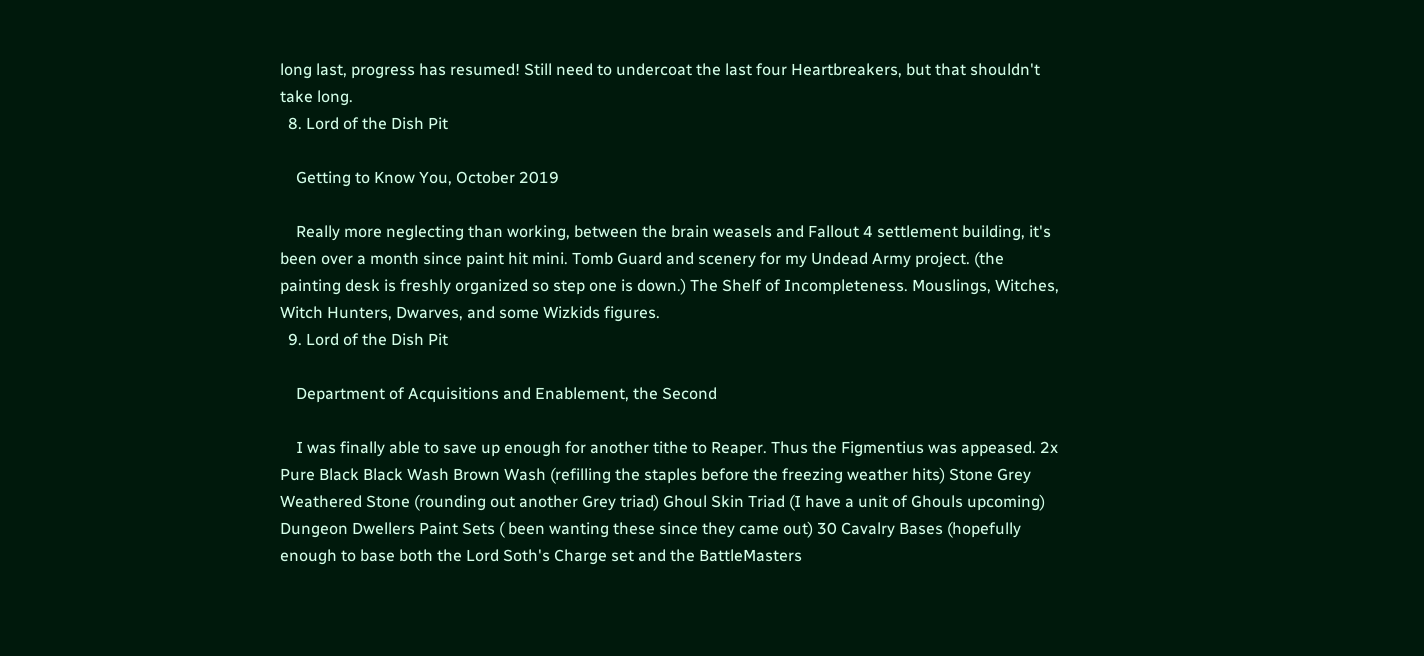long last, progress has resumed! Still need to undercoat the last four Heartbreakers, but that shouldn't take long.
  8. Lord of the Dish Pit

    Getting to Know You, October 2019

    Really more neglecting than working, between the brain weasels and Fallout 4 settlement building, it's been over a month since paint hit mini. Tomb Guard and scenery for my Undead Army project. (the painting desk is freshly organized so step one is down.) The Shelf of Incompleteness. Mouslings, Witches, Witch Hunters, Dwarves, and some Wizkids figures.
  9. Lord of the Dish Pit

    Department of Acquisitions and Enablement, the Second

    I was finally able to save up enough for another tithe to Reaper. Thus the Figmentius was appeased. 2x Pure Black Black Wash Brown Wash (refilling the staples before the freezing weather hits) Stone Grey Weathered Stone (rounding out another Grey triad) Ghoul Skin Triad (I have a unit of Ghouls upcoming) Dungeon Dwellers Paint Sets ( been wanting these since they came out) 30 Cavalry Bases (hopefully enough to base both the Lord Soth's Charge set and the BattleMasters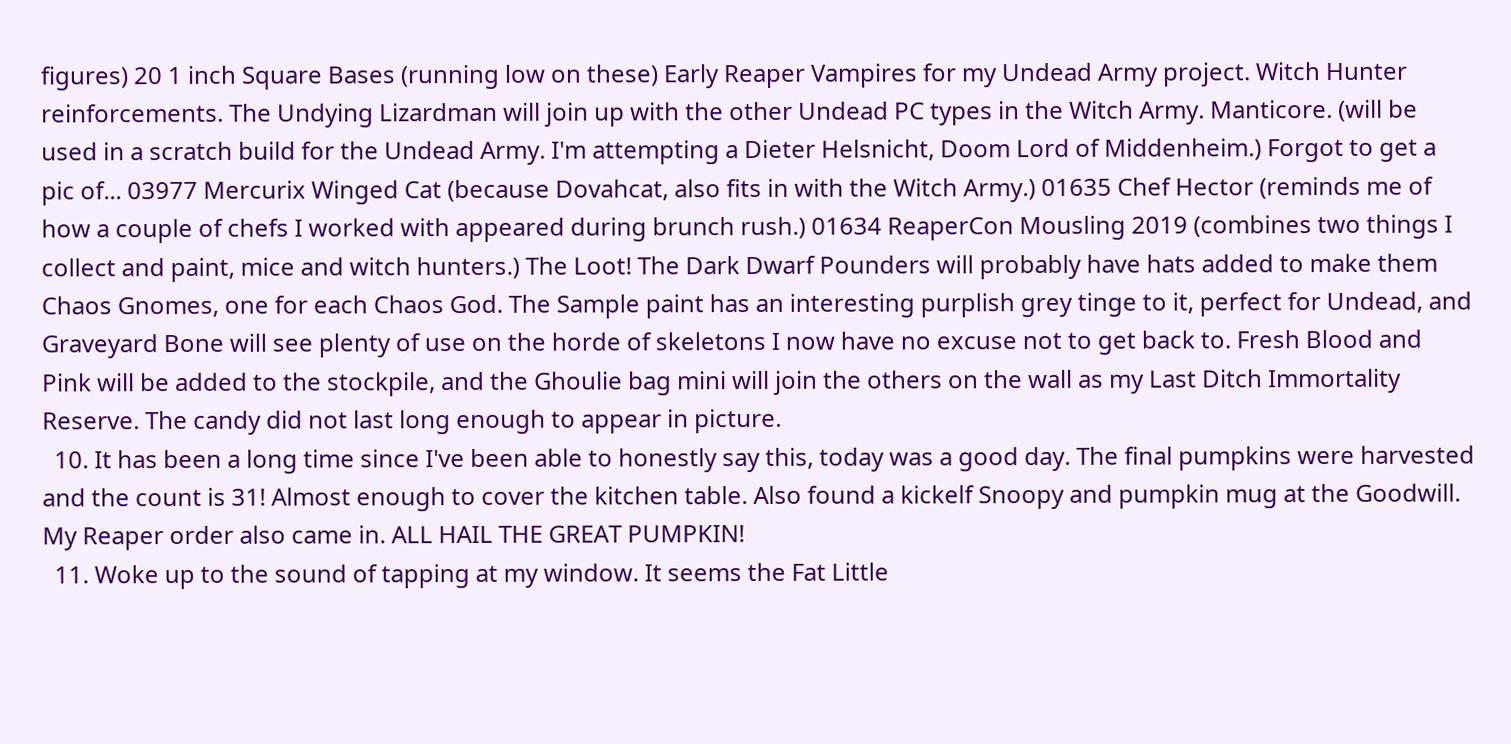figures) 20 1 inch Square Bases (running low on these) Early Reaper Vampires for my Undead Army project. Witch Hunter reinforcements. The Undying Lizardman will join up with the other Undead PC types in the Witch Army. Manticore. (will be used in a scratch build for the Undead Army. I'm attempting a Dieter Helsnicht, Doom Lord of Middenheim.) Forgot to get a pic of... 03977 Mercurix Winged Cat (because Dovahcat, also fits in with the Witch Army.) 01635 Chef Hector (reminds me of how a couple of chefs I worked with appeared during brunch rush.) 01634 ReaperCon Mousling 2019 (combines two things I collect and paint, mice and witch hunters.) The Loot! The Dark Dwarf Pounders will probably have hats added to make them Chaos Gnomes, one for each Chaos God. The Sample paint has an interesting purplish grey tinge to it, perfect for Undead, and Graveyard Bone will see plenty of use on the horde of skeletons I now have no excuse not to get back to. Fresh Blood and Pink will be added to the stockpile, and the Ghoulie bag mini will join the others on the wall as my Last Ditch Immortality Reserve. The candy did not last long enough to appear in picture.
  10. It has been a long time since I've been able to honestly say this, today was a good day. The final pumpkins were harvested and the count is 31! Almost enough to cover the kitchen table. Also found a kickelf Snoopy and pumpkin mug at the Goodwill. My Reaper order also came in. ALL HAIL THE GREAT PUMPKIN!
  11. Woke up to the sound of tapping at my window. It seems the Fat Little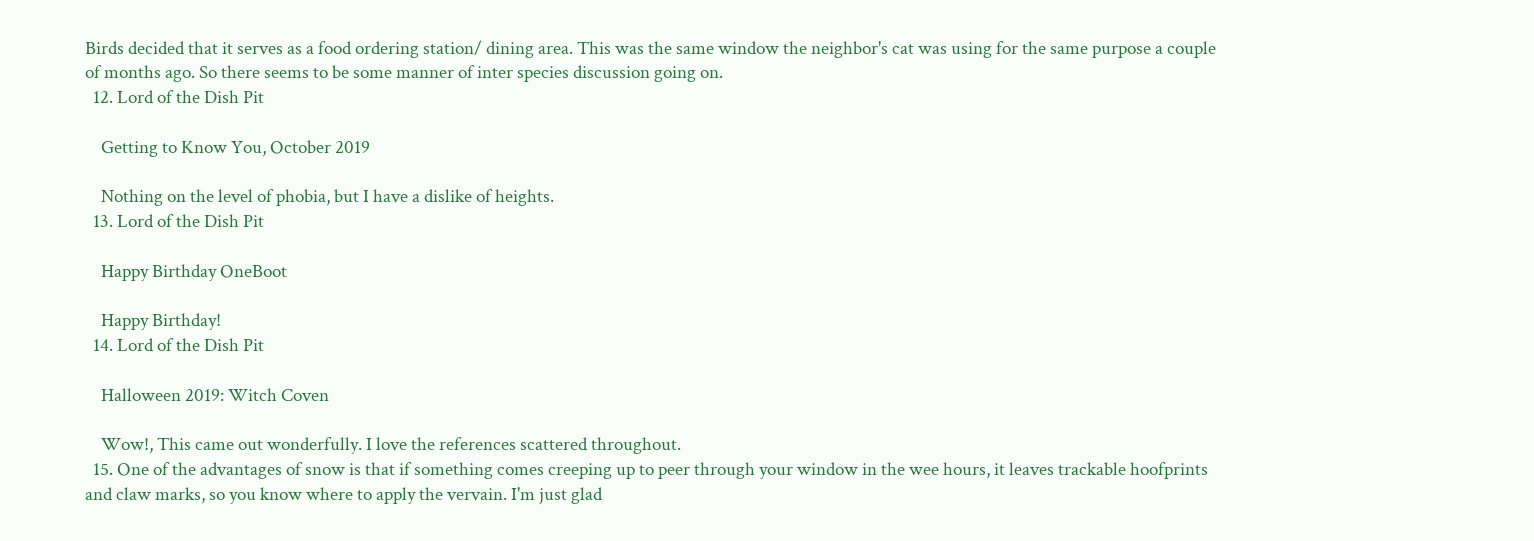Birds decided that it serves as a food ordering station/ dining area. This was the same window the neighbor's cat was using for the same purpose a couple of months ago. So there seems to be some manner of inter species discussion going on.
  12. Lord of the Dish Pit

    Getting to Know You, October 2019

    Nothing on the level of phobia, but I have a dislike of heights.
  13. Lord of the Dish Pit

    Happy Birthday OneBoot

    Happy Birthday!
  14. Lord of the Dish Pit

    Halloween 2019: Witch Coven

    Wow!, This came out wonderfully. I love the references scattered throughout.
  15. One of the advantages of snow is that if something comes creeping up to peer through your window in the wee hours, it leaves trackable hoofprints and claw marks, so you know where to apply the vervain. I'm just glad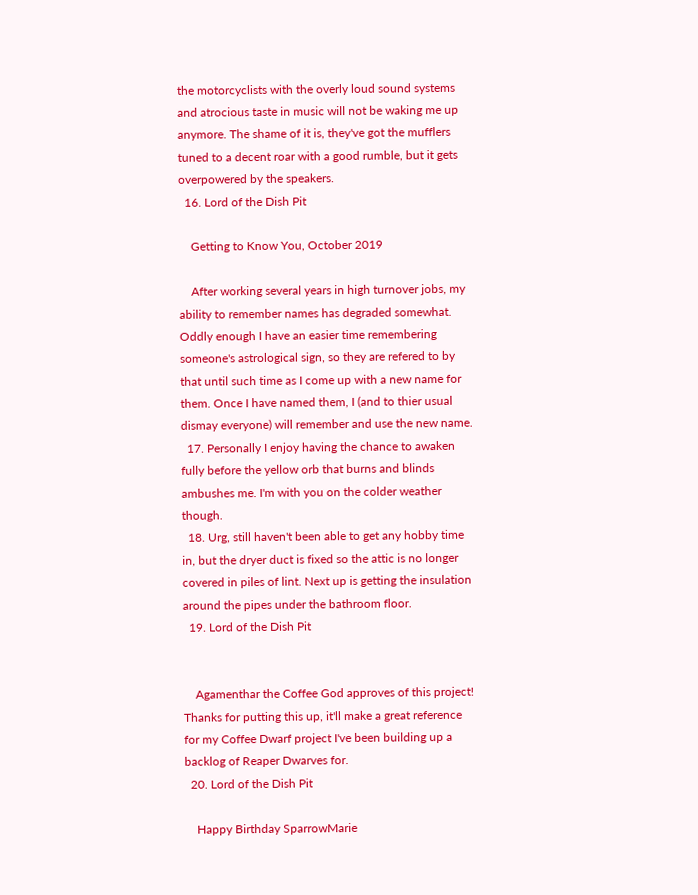the motorcyclists with the overly loud sound systems and atrocious taste in music will not be waking me up anymore. The shame of it is, they've got the mufflers tuned to a decent roar with a good rumble, but it gets overpowered by the speakers.
  16. Lord of the Dish Pit

    Getting to Know You, October 2019

    After working several years in high turnover jobs, my ability to remember names has degraded somewhat. Oddly enough I have an easier time remembering someone's astrological sign, so they are refered to by that until such time as I come up with a new name for them. Once I have named them, I (and to thier usual dismay everyone) will remember and use the new name.
  17. Personally I enjoy having the chance to awaken fully before the yellow orb that burns and blinds ambushes me. I'm with you on the colder weather though.
  18. Urg, still haven't been able to get any hobby time in, but the dryer duct is fixed so the attic is no longer covered in piles of lint. Next up is getting the insulation around the pipes under the bathroom floor.
  19. Lord of the Dish Pit


    Agamenthar the Coffee God approves of this project! Thanks for putting this up, it'll make a great reference for my Coffee Dwarf project I've been building up a backlog of Reaper Dwarves for.
  20. Lord of the Dish Pit

    Happy Birthday SparrowMarie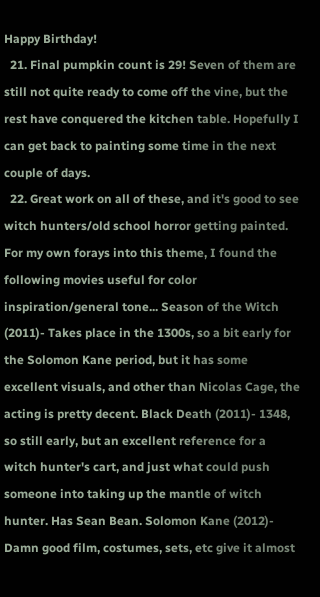Happy Birthday!
  21. Final pumpkin count is 29! Seven of them are still not quite ready to come off the vine, but the rest have conquered the kitchen table. Hopefully I can get back to painting some time in the next couple of days.
  22. Great work on all of these, and it's good to see witch hunters/old school horror getting painted. For my own forays into this theme, I found the following movies useful for color inspiration/general tone... Season of the Witch (2011)- Takes place in the 1300s, so a bit early for the Solomon Kane period, but it has some excellent visuals, and other than Nicolas Cage, the acting is pretty decent. Black Death (2011)- 1348, so still early, but an excellent reference for a witch hunter's cart, and just what could push someone into taking up the mantle of witch hunter. Has Sean Bean. Solomon Kane (2012)- Damn good film, costumes, sets, etc give it almost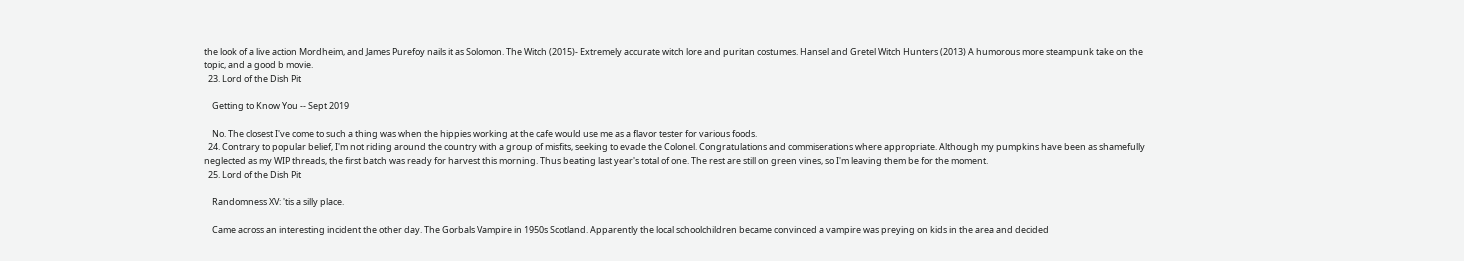the look of a live action Mordheim, and James Purefoy nails it as Solomon. The Witch (2015)- Extremely accurate witch lore and puritan costumes. Hansel and Gretel Witch Hunters (2013) A humorous more steampunk take on the topic, and a good b movie.
  23. Lord of the Dish Pit

    Getting to Know You -- Sept 2019

    No. The closest I've come to such a thing was when the hippies working at the cafe would use me as a flavor tester for various foods.
  24. Contrary to popular belief, I'm not riding around the country with a group of misfits, seeking to evade the Colonel. Congratulations and commiserations where appropriate. Although my pumpkins have been as shamefully neglected as my WIP threads, the first batch was ready for harvest this morning. Thus beating last year's total of one. The rest are still on green vines, so I'm leaving them be for the moment.
  25. Lord of the Dish Pit

    Randomness XV: 'tis a silly place.

    Came across an interesting incident the other day. The Gorbals Vampire in 1950s Scotland. Apparently the local schoolchildren became convinced a vampire was preying on kids in the area and decided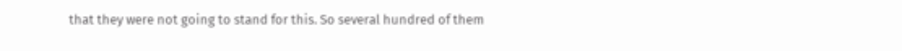that they were not going to stand for this. So several hundred of them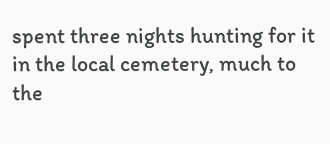spent three nights hunting for it in the local cemetery, much to the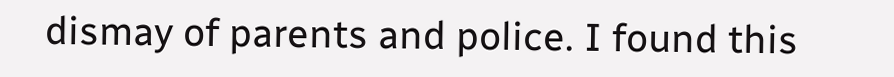dismay of parents and police. I found this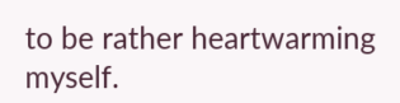to be rather heartwarming myself.